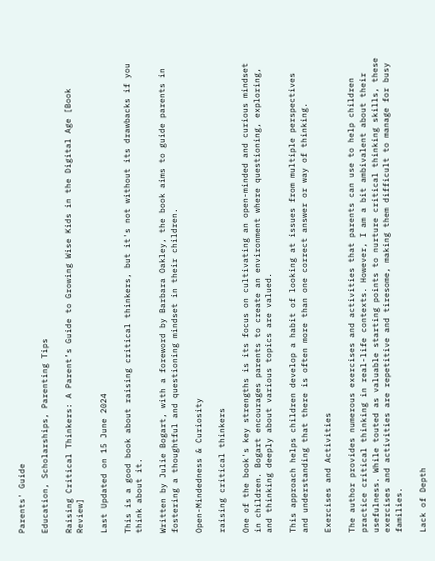Parents' Guide

Education, Scholarships, Parenting Tips

Raising Critical Thinkers: A Parent’s Guide to Growing Wise Kids in the Digital Age [Book Review]

Last Updated on 15 June 2024

This is a good book about raising critical thinkers, but it's not without its drawbacks if you think about it.

Written by Julie Bogart, with a foreword by Barbara Oakley, the book aims to guide parents in fostering a thoughtful and questioning mindset in their children.

Open-Mindedness & Curiosity

raising critical thinkers

One of the book's key strengths is its focus on cultivating an open-minded and curious mindset in children. Bogart encourages parents to create an environment where questioning, exploring, and thinking deeply about various topics are valued.

This approach helps children develop a habit of looking at issues from multiple perspectives and understanding that there is often more than one correct answer or way of thinking.

Exercises and Activities

The author provides numerous exercises and activities that parents can use to help children practice critical thinking in real-life contexts. However, I am a bit ambivalent about their usefulness. While touted as valuable starting points to nurture critical thinking skills, these exercises and activities are repetitive and tiresome, making them difficult to manage for busy families.

Lack of Depth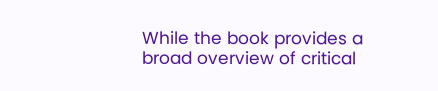While the book provides a broad overview of critical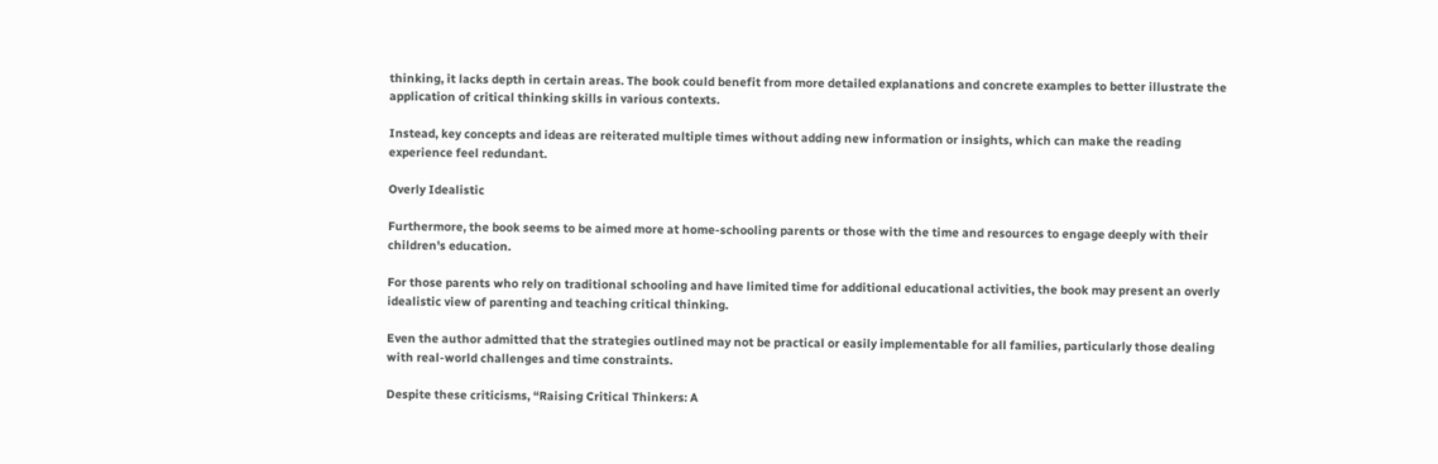thinking, it lacks depth in certain areas. The book could benefit from more detailed explanations and concrete examples to better illustrate the application of critical thinking skills in various contexts.

Instead, key concepts and ideas are reiterated multiple times without adding new information or insights, which can make the reading experience feel redundant.

Overly Idealistic

Furthermore, the book seems to be aimed more at home-schooling parents or those with the time and resources to engage deeply with their children's education.

For those parents who rely on traditional schooling and have limited time for additional educational activities, the book may present an overly idealistic view of parenting and teaching critical thinking.

Even the author admitted that the strategies outlined may not be practical or easily implementable for all families, particularly those dealing with real-world challenges and time constraints.

Despite these criticisms, “Raising Critical Thinkers: A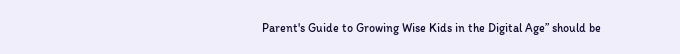Parent's Guide to Growing Wise Kids in the Digital Age” should be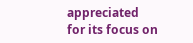appreciated for its focus on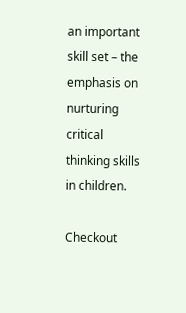an important skill set – the emphasis on nurturing critical thinking skills in children.

Checkout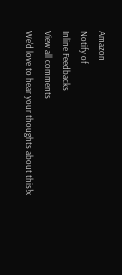Amazon
Notify of
Inline Feedbacks
View all comments
We'd love to hear your thoughts about this!x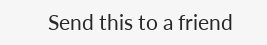Send this to a friend